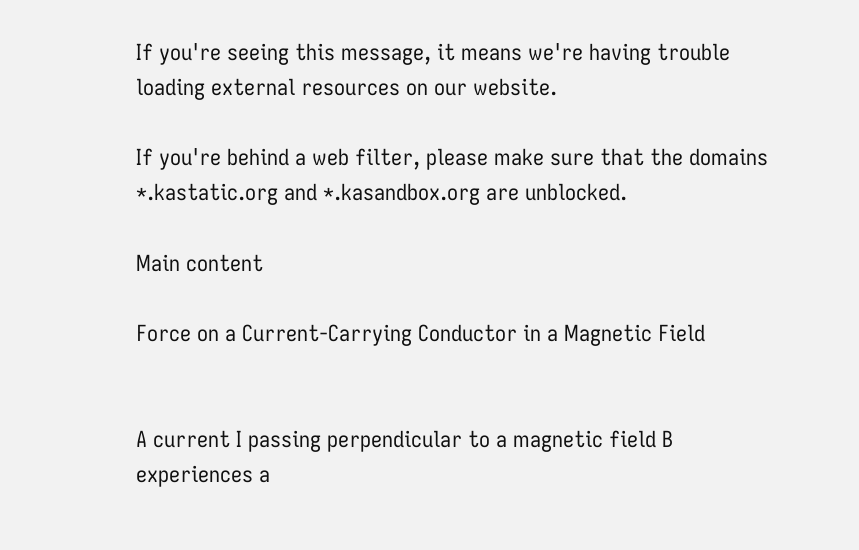If you're seeing this message, it means we're having trouble loading external resources on our website.

If you're behind a web filter, please make sure that the domains *.kastatic.org and *.kasandbox.org are unblocked.

Main content

Force on a Current-Carrying Conductor in a Magnetic Field


A current I passing perpendicular to a magnetic field B experiences a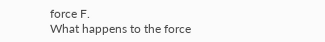force F.
What happens to the force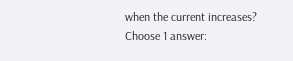when the current increases?
Choose 1 answer: